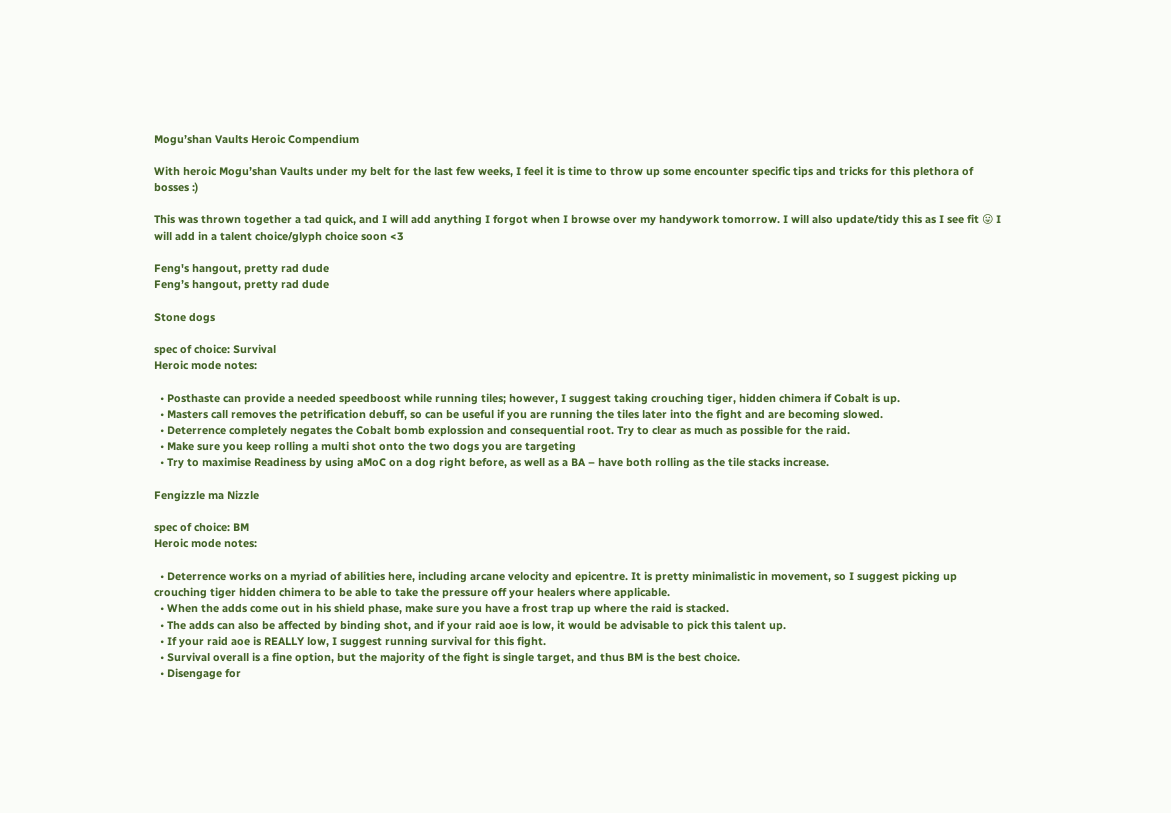Mogu’shan Vaults Heroic Compendium

With heroic Mogu’shan Vaults under my belt for the last few weeks, I feel it is time to throw up some encounter specific tips and tricks for this plethora of bosses :)

This was thrown together a tad quick, and I will add anything I forgot when I browse over my handywork tomorrow. I will also update/tidy this as I see fit 😛 I will add in a talent choice/glyph choice soon <3

Feng's hangout, pretty rad dude
Feng’s hangout, pretty rad dude

Stone dogs

spec of choice: Survival
Heroic mode notes:

  • Posthaste can provide a needed speedboost while running tiles; however, I suggest taking crouching tiger, hidden chimera if Cobalt is up.
  • Masters call removes the petrification debuff, so can be useful if you are running the tiles later into the fight and are becoming slowed.
  • Deterrence completely negates the Cobalt bomb explossion and consequential root. Try to clear as much as possible for the raid.
  • Make sure you keep rolling a multi shot onto the two dogs you are targeting
  • Try to maximise Readiness by using aMoC on a dog right before, as well as a BA – have both rolling as the tile stacks increase.

Fengizzle ma Nizzle

spec of choice: BM
Heroic mode notes:

  • Deterrence works on a myriad of abilities here, including arcane velocity and epicentre. It is pretty minimalistic in movement, so I suggest picking up crouching tiger hidden chimera to be able to take the pressure off your healers where applicable.
  • When the adds come out in his shield phase, make sure you have a frost trap up where the raid is stacked.
  • The adds can also be affected by binding shot, and if your raid aoe is low, it would be advisable to pick this talent up.
  • If your raid aoe is REALLY low, I suggest running survival for this fight.
  • Survival overall is a fine option, but the majority of the fight is single target, and thus BM is the best choice.
  • Disengage for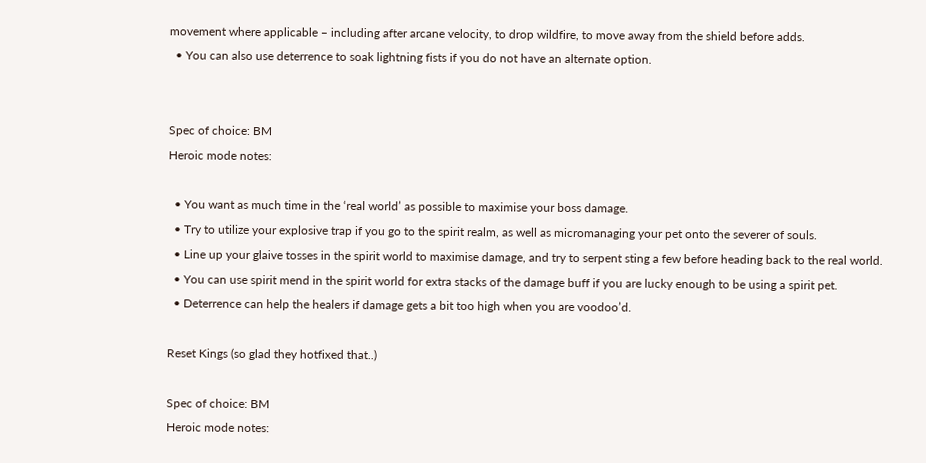movement where applicable – including after arcane velocity, to drop wildfire, to move away from the shield before adds.
  • You can also use deterrence to soak lightning fists if you do not have an alternate option.


Spec of choice: BM
Heroic mode notes:

  • You want as much time in the ‘real world’ as possible to maximise your boss damage.
  • Try to utilize your explosive trap if you go to the spirit realm, as well as micromanaging your pet onto the severer of souls.
  • Line up your glaive tosses in the spirit world to maximise damage, and try to serpent sting a few before heading back to the real world.
  • You can use spirit mend in the spirit world for extra stacks of the damage buff if you are lucky enough to be using a spirit pet.
  • Deterrence can help the healers if damage gets a bit too high when you are voodoo’d.

Reset Kings (so glad they hotfixed that..)

Spec of choice: BM
Heroic mode notes: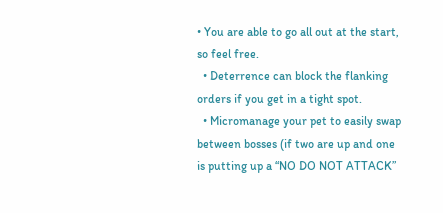• You are able to go all out at the start, so feel free.
  • Deterrence can block the flanking orders if you get in a tight spot.
  • Micromanage your pet to easily swap between bosses (if two are up and one is putting up a “NO DO NOT ATTACK”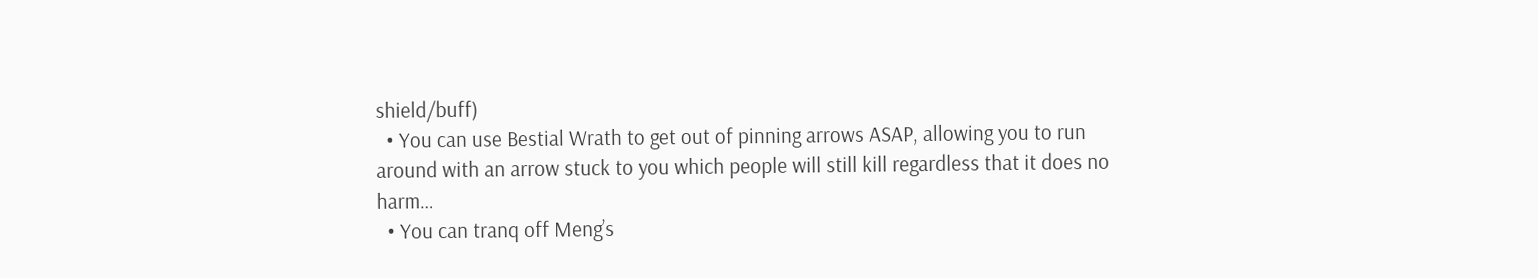shield/buff)
  • You can use Bestial Wrath to get out of pinning arrows ASAP, allowing you to run around with an arrow stuck to you which people will still kill regardless that it does no harm…
  • You can tranq off Meng’s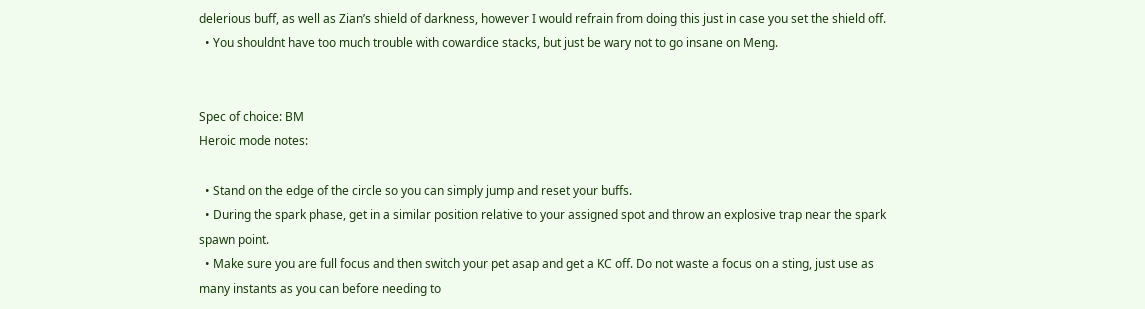delerious buff, as well as Zian’s shield of darkness, however I would refrain from doing this just in case you set the shield off.
  • You shouldnt have too much trouble with cowardice stacks, but just be wary not to go insane on Meng.


Spec of choice: BM
Heroic mode notes:

  • Stand on the edge of the circle so you can simply jump and reset your buffs.
  • During the spark phase, get in a similar position relative to your assigned spot and throw an explosive trap near the spark spawn point.
  • Make sure you are full focus and then switch your pet asap and get a KC off. Do not waste a focus on a sting, just use as many instants as you can before needing to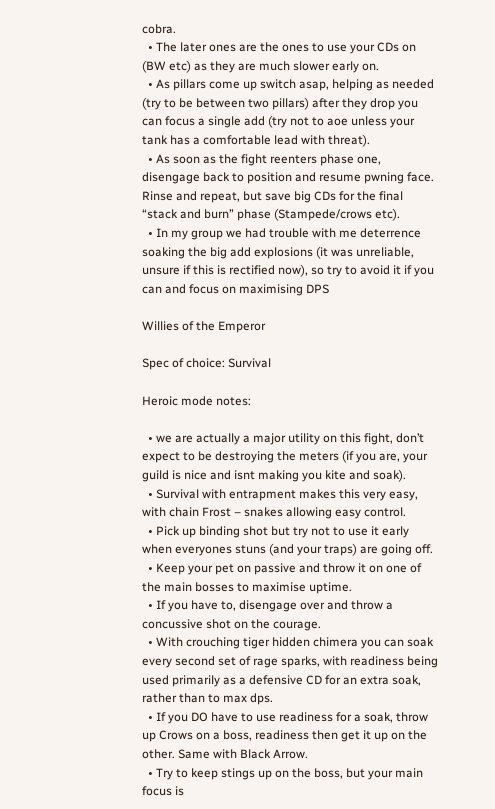cobra.
  • The later ones are the ones to use your CDs on (BW etc) as they are much slower early on.
  • As pillars come up switch asap, helping as needed (try to be between two pillars) after they drop you can focus a single add (try not to aoe unless your tank has a comfortable lead with threat).
  • As soon as the fight reenters phase one, disengage back to position and resume pwning face. Rinse and repeat, but save big CDs for the final “stack and burn” phase (Stampede/crows etc).
  • In my group we had trouble with me deterrence soaking the big add explosions (it was unreliable, unsure if this is rectified now), so try to avoid it if you can and focus on maximising DPS

Willies of the Emperor

Spec of choice: Survival

Heroic mode notes:

  • we are actually a major utility on this fight, don’t expect to be destroying the meters (if you are, your guild is nice and isnt making you kite and soak).
  • Survival with entrapment makes this very easy, with chain Frost – snakes allowing easy control.
  • Pick up binding shot but try not to use it early when everyones stuns (and your traps) are going off.
  • Keep your pet on passive and throw it on one of the main bosses to maximise uptime.
  • If you have to, disengage over and throw a concussive shot on the courage.
  • With crouching tiger hidden chimera you can soak every second set of rage sparks, with readiness being used primarily as a defensive CD for an extra soak, rather than to max dps.
  • If you DO have to use readiness for a soak, throw up Crows on a boss, readiness then get it up on the other. Same with Black Arrow.
  • Try to keep stings up on the boss, but your main focus is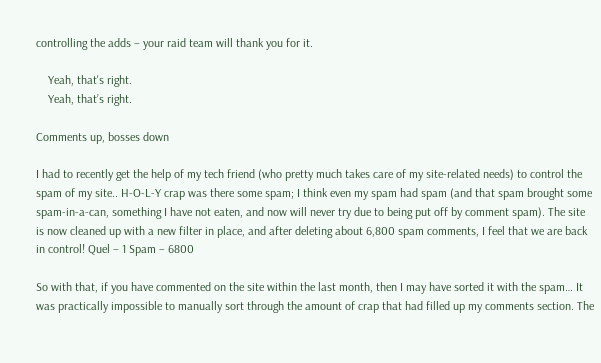controlling the adds – your raid team will thank you for it.

    Yeah, that's right.
    Yeah, that’s right.

Comments up, bosses down

I had to recently get the help of my tech friend (who pretty much takes care of my site-related needs) to control the spam of my site.. H-O-L-Y crap was there some spam; I think even my spam had spam (and that spam brought some spam-in-a-can, something I have not eaten, and now will never try due to being put off by comment spam). The site is now cleaned up with a new filter in place, and after deleting about 6,800 spam comments, I feel that we are back in control! Quel – 1 Spam – 6800

So with that, if you have commented on the site within the last month, then I may have sorted it with the spam… It was practically impossible to manually sort through the amount of crap that had filled up my comments section. The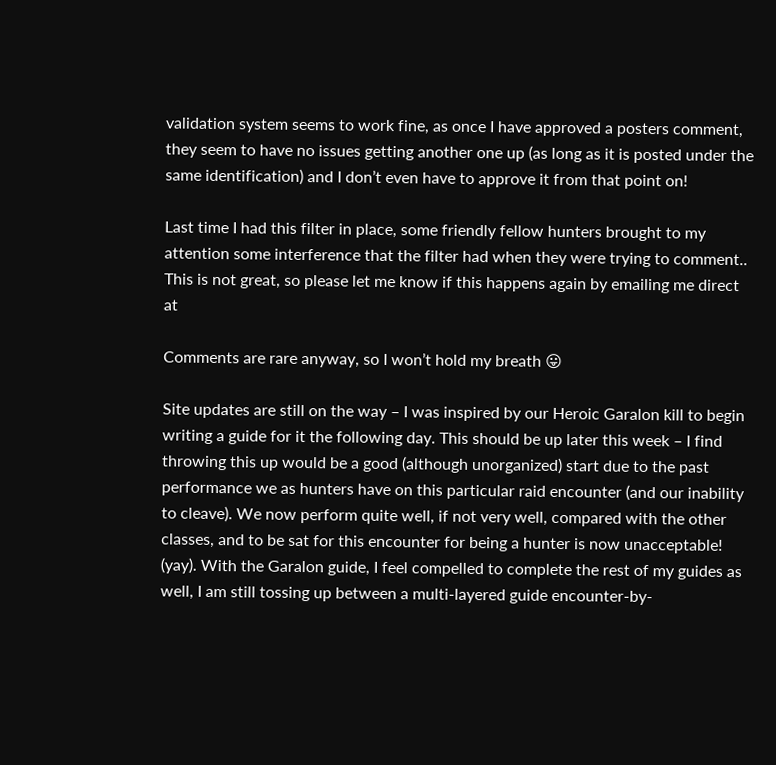validation system seems to work fine, as once I have approved a posters comment, they seem to have no issues getting another one up (as long as it is posted under the same identification) and I don’t even have to approve it from that point on!

Last time I had this filter in place, some friendly fellow hunters brought to my attention some interference that the filter had when they were trying to comment.. This is not great, so please let me know if this happens again by emailing me direct at

Comments are rare anyway, so I won’t hold my breath 😛

Site updates are still on the way – I was inspired by our Heroic Garalon kill to begin writing a guide for it the following day. This should be up later this week – I find throwing this up would be a good (although unorganized) start due to the past performance we as hunters have on this particular raid encounter (and our inability to cleave). We now perform quite well, if not very well, compared with the other classes, and to be sat for this encounter for being a hunter is now unacceptable! (yay). With the Garalon guide, I feel compelled to complete the rest of my guides as well, I am still tossing up between a multi-layered guide encounter-by-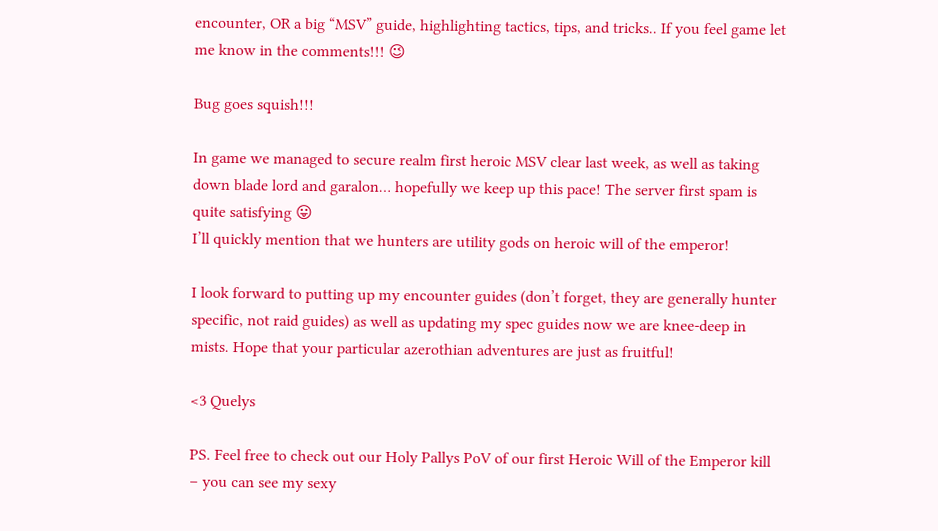encounter, OR a big “MSV” guide, highlighting tactics, tips, and tricks.. If you feel game let me know in the comments!!! 😉

Bug goes squish!!!

In game we managed to secure realm first heroic MSV clear last week, as well as taking down blade lord and garalon… hopefully we keep up this pace! The server first spam is quite satisfying 😛
I’ll quickly mention that we hunters are utility gods on heroic will of the emperor!

I look forward to putting up my encounter guides (don’t forget, they are generally hunter specific, not raid guides) as well as updating my spec guides now we are knee-deep in mists. Hope that your particular azerothian adventures are just as fruitful!

<3 Quelys

PS. Feel free to check out our Holy Pallys PoV of our first Heroic Will of the Emperor kill – you can see my sexy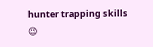hunter trapping skills 😉